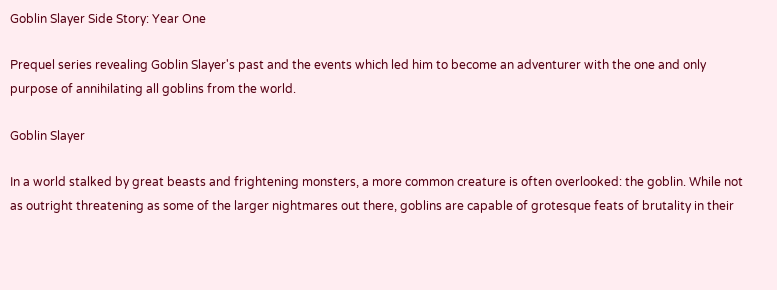Goblin Slayer Side Story: Year One

Prequel series revealing Goblin Slayer's past and the events which led him to become an adventurer with the one and only purpose of annihilating all goblins from the world.

Goblin Slayer

In a world stalked by great beasts and frightening monsters, a more common creature is often overlooked: the goblin. While not as outright threatening as some of the larger nightmares out there, goblins are capable of grotesque feats of brutality in their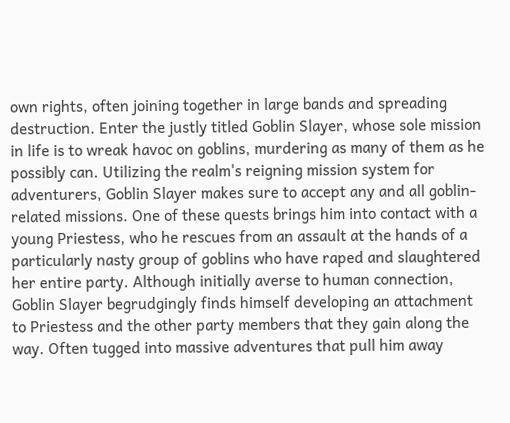own rights, often joining together in large bands and spreading destruction. Enter the justly titled Goblin Slayer, whose sole mission in life is to wreak havoc on goblins, murdering as many of them as he possibly can. Utilizing the realm's reigning mission system for adventurers, Goblin Slayer makes sure to accept any and all goblin-related missions. One of these quests brings him into contact with a young Priestess, who he rescues from an assault at the hands of a particularly nasty group of goblins who have raped and slaughtered her entire party. Although initially averse to human connection, Goblin Slayer begrudgingly finds himself developing an attachment to Priestess and the other party members that they gain along the way. Often tugged into massive adventures that pull him away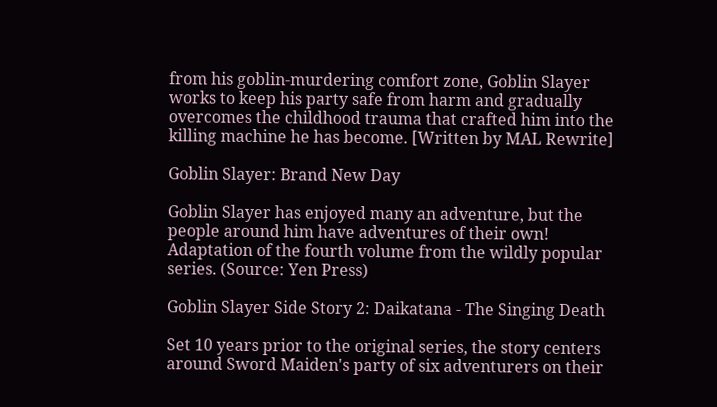from his goblin-murdering comfort zone, Goblin Slayer works to keep his party safe from harm and gradually overcomes the childhood trauma that crafted him into the killing machine he has become. [Written by MAL Rewrite]

Goblin Slayer: Brand New Day

Goblin Slayer has enjoyed many an adventure, but the people around him have adventures of their own! Adaptation of the fourth volume from the wildly popular series. (Source: Yen Press)

Goblin Slayer Side Story 2: Daikatana - The Singing Death

Set 10 years prior to the original series, the story centers around Sword Maiden's party of six adventurers on their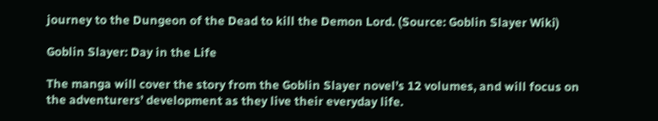journey to the Dungeon of the Dead to kill the Demon Lord. (Source: Goblin Slayer Wiki)

Goblin Slayer: Day in the Life

The manga will cover the story from the Goblin Slayer novel’s 12 volumes, and will focus on the adventurers’ development as they live their everyday life.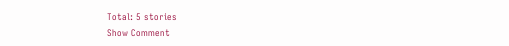Total: 5 stories
Show Comment